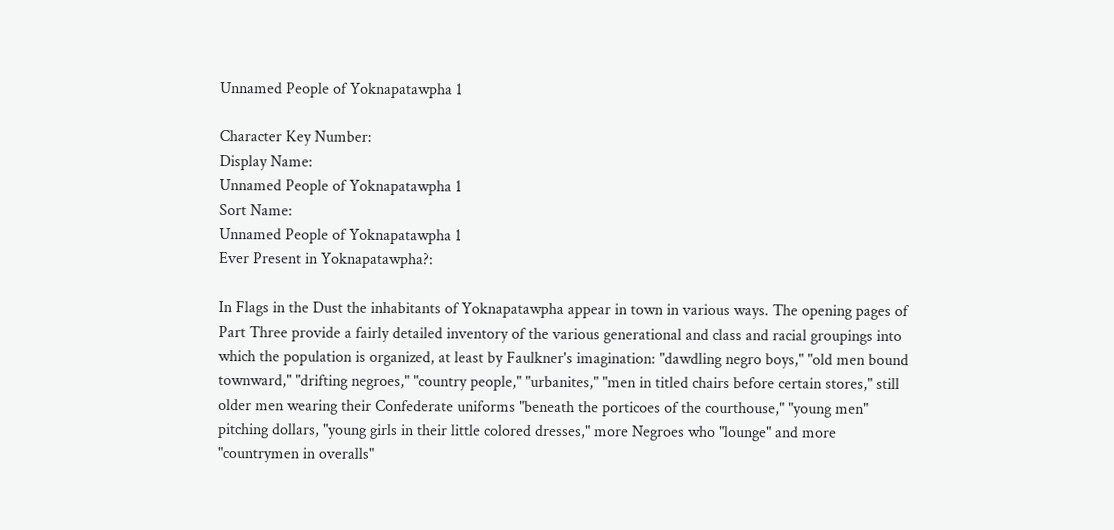Unnamed People of Yoknapatawpha 1

Character Key Number:
Display Name:
Unnamed People of Yoknapatawpha 1
Sort Name:
Unnamed People of Yoknapatawpha 1
Ever Present in Yoknapatawpha?:

In Flags in the Dust the inhabitants of Yoknapatawpha appear in town in various ways. The opening pages of Part Three provide a fairly detailed inventory of the various generational and class and racial groupings into which the population is organized, at least by Faulkner's imagination: "dawdling negro boys," "old men bound townward," "drifting negroes," "country people," "urbanites," "men in titled chairs before certain stores," still older men wearing their Confederate uniforms "beneath the porticoes of the courthouse," "young men" pitching dollars, "young girls in their little colored dresses," more Negroes who "lounge" and more "countrymen in overalls"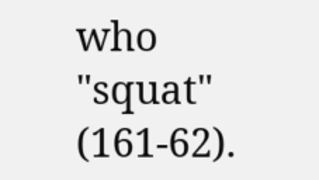who "squat" (161-62).